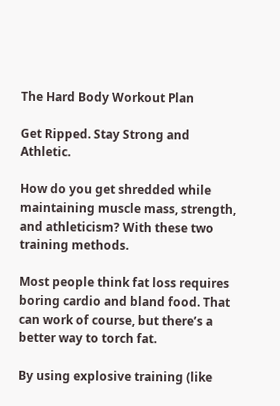The Hard Body Workout Plan

Get Ripped. Stay Strong and Athletic.

How do you get shredded while maintaining muscle mass, strength, and athleticism? With these two training methods.

Most people think fat loss requires boring cardio and bland food. That can work of course, but there’s a better way to torch fat.

By using explosive training (like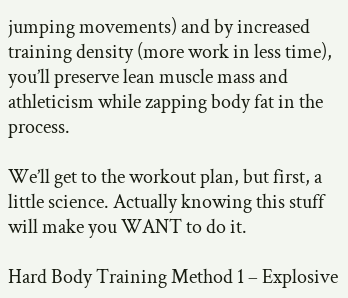jumping movements) and by increased training density (more work in less time), you’ll preserve lean muscle mass and athleticism while zapping body fat in the process.

We’ll get to the workout plan, but first, a little science. Actually knowing this stuff will make you WANT to do it.

Hard Body Training Method 1 – Explosive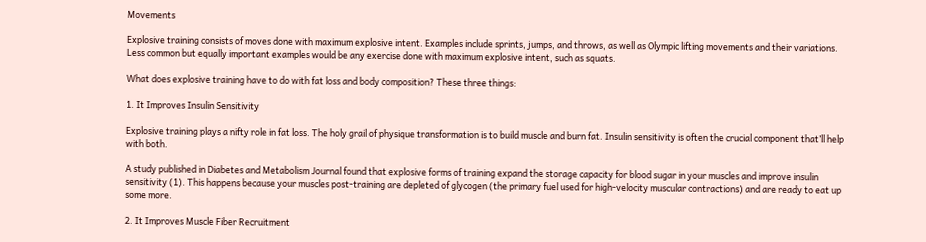Movements

Explosive training consists of moves done with maximum explosive intent. Examples include sprints, jumps, and throws, as well as Olympic lifting movements and their variations. Less common but equally important examples would be any exercise done with maximum explosive intent, such as squats.

What does explosive training have to do with fat loss and body composition? These three things:

1. It Improves Insulin Sensitivity

Explosive training plays a nifty role in fat loss. The holy grail of physique transformation is to build muscle and burn fat. Insulin sensitivity is often the crucial component that’ll help with both.

A study published in Diabetes and Metabolism Journal found that explosive forms of training expand the storage capacity for blood sugar in your muscles and improve insulin sensitivity (1). This happens because your muscles post-training are depleted of glycogen (the primary fuel used for high-velocity muscular contractions) and are ready to eat up some more.

2. It Improves Muscle Fiber Recruitment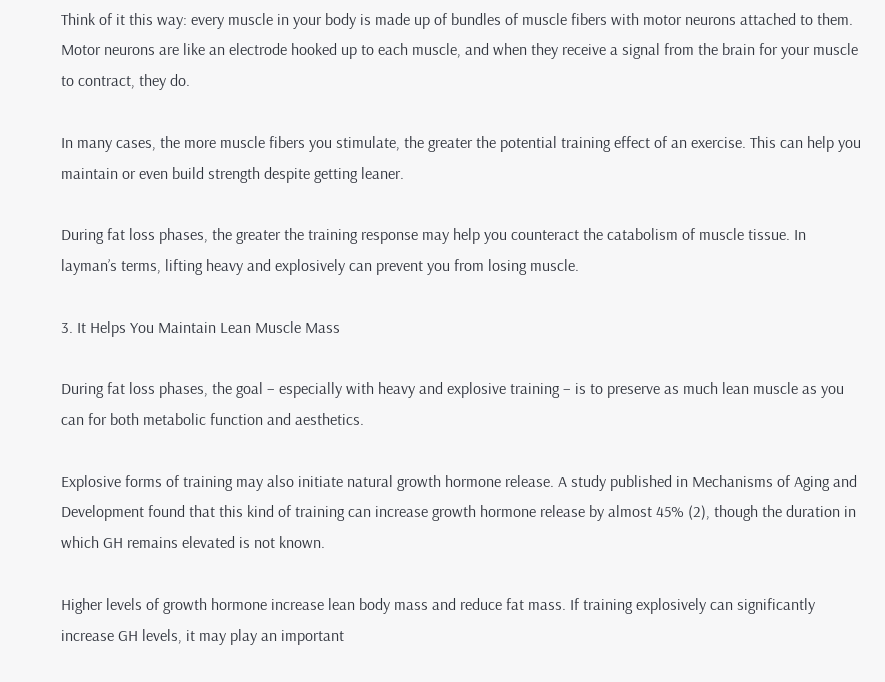Think of it this way: every muscle in your body is made up of bundles of muscle fibers with motor neurons attached to them. Motor neurons are like an electrode hooked up to each muscle, and when they receive a signal from the brain for your muscle to contract, they do.

In many cases, the more muscle fibers you stimulate, the greater the potential training effect of an exercise. This can help you maintain or even build strength despite getting leaner.

During fat loss phases, the greater the training response may help you counteract the catabolism of muscle tissue. In layman’s terms, lifting heavy and explosively can prevent you from losing muscle.

3. It Helps You Maintain Lean Muscle Mass

During fat loss phases, the goal – especially with heavy and explosive training – is to preserve as much lean muscle as you can for both metabolic function and aesthetics.

Explosive forms of training may also initiate natural growth hormone release. A study published in Mechanisms of Aging and Development found that this kind of training can increase growth hormone release by almost 45% (2), though the duration in which GH remains elevated is not known.

Higher levels of growth hormone increase lean body mass and reduce fat mass. If training explosively can significantly increase GH levels, it may play an important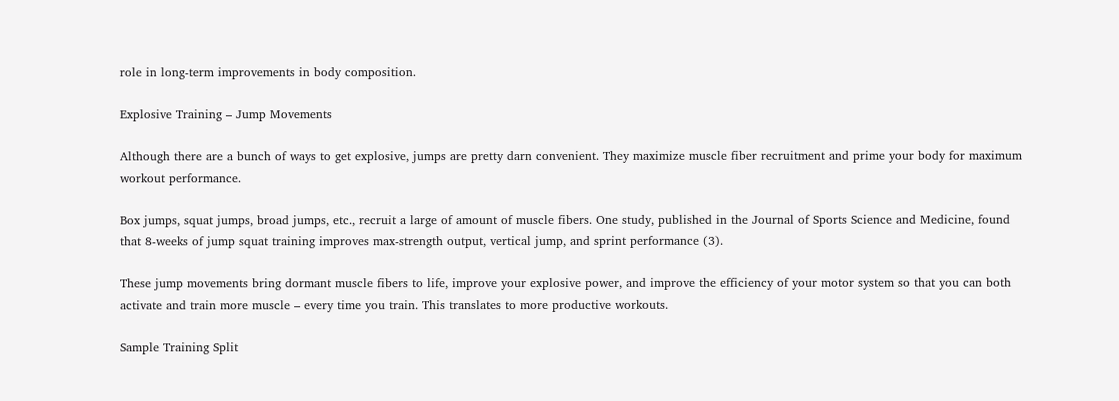role in long-term improvements in body composition.

Explosive Training – Jump Movements

Although there are a bunch of ways to get explosive, jumps are pretty darn convenient. They maximize muscle fiber recruitment and prime your body for maximum workout performance.

Box jumps, squat jumps, broad jumps, etc., recruit a large of amount of muscle fibers. One study, published in the Journal of Sports Science and Medicine, found that 8-weeks of jump squat training improves max-strength output, vertical jump, and sprint performance (3).

These jump movements bring dormant muscle fibers to life, improve your explosive power, and improve the efficiency of your motor system so that you can both activate and train more muscle – every time you train. This translates to more productive workouts.

Sample Training Split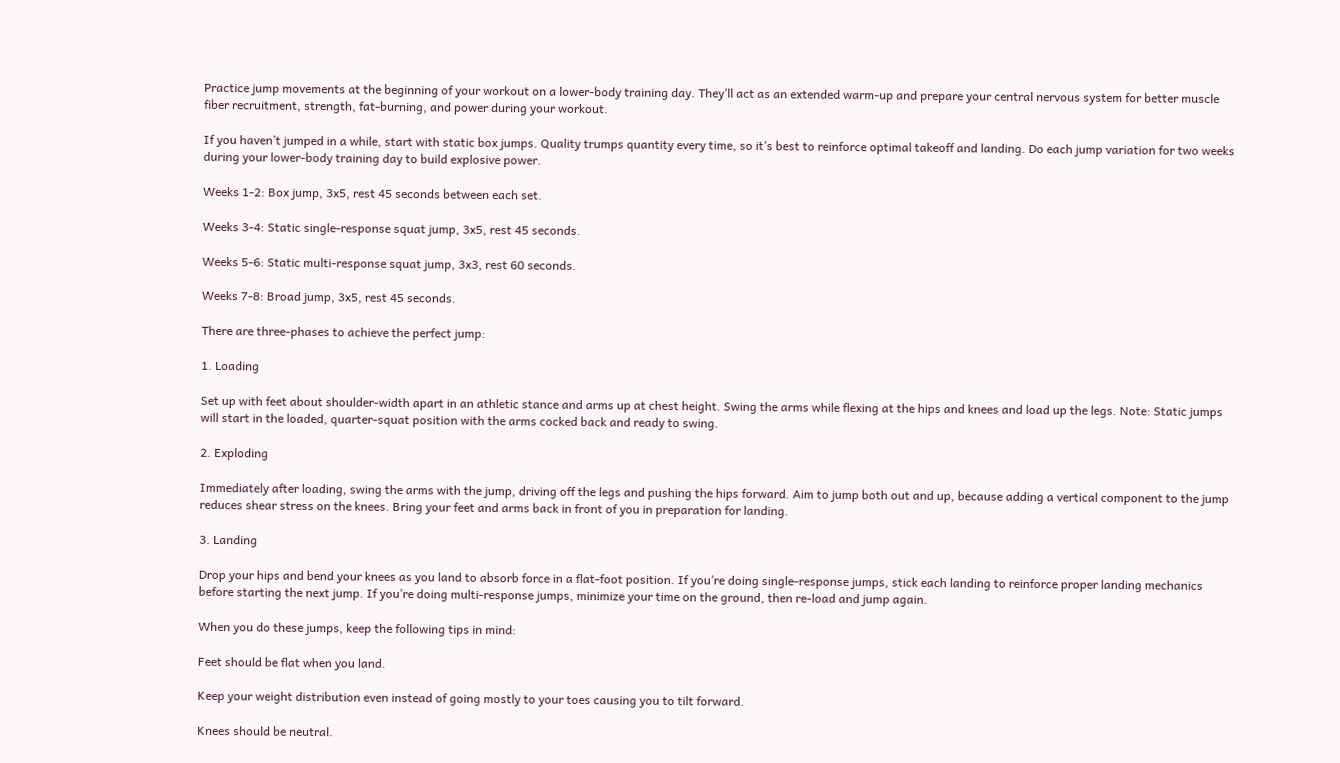Practice jump movements at the beginning of your workout on a lower-body training day. They’ll act as an extended warm-up and prepare your central nervous system for better muscle fiber recruitment, strength, fat-burning, and power during your workout.

If you haven’t jumped in a while, start with static box jumps. Quality trumps quantity every time, so it’s best to reinforce optimal takeoff and landing. Do each jump variation for two weeks during your lower-body training day to build explosive power.

Weeks 1-2: Box jump, 3x5, rest 45 seconds between each set.

Weeks 3-4: Static single-response squat jump, 3x5, rest 45 seconds.

Weeks 5-6: Static multi-response squat jump, 3x3, rest 60 seconds.

Weeks 7-8: Broad jump, 3x5, rest 45 seconds.

There are three-phases to achieve the perfect jump:

1. Loading

Set up with feet about shoulder-width apart in an athletic stance and arms up at chest height. Swing the arms while flexing at the hips and knees and load up the legs. Note: Static jumps will start in the loaded, quarter-squat position with the arms cocked back and ready to swing.

2. Exploding

Immediately after loading, swing the arms with the jump, driving off the legs and pushing the hips forward. Aim to jump both out and up, because adding a vertical component to the jump reduces shear stress on the knees. Bring your feet and arms back in front of you in preparation for landing.

3. Landing

Drop your hips and bend your knees as you land to absorb force in a flat-foot position. If you’re doing single-response jumps, stick each landing to reinforce proper landing mechanics before starting the next jump. If you’re doing multi-response jumps, minimize your time on the ground, then re-load and jump again.

When you do these jumps, keep the following tips in mind:

Feet should be flat when you land.

Keep your weight distribution even instead of going mostly to your toes causing you to tilt forward.

Knees should be neutral.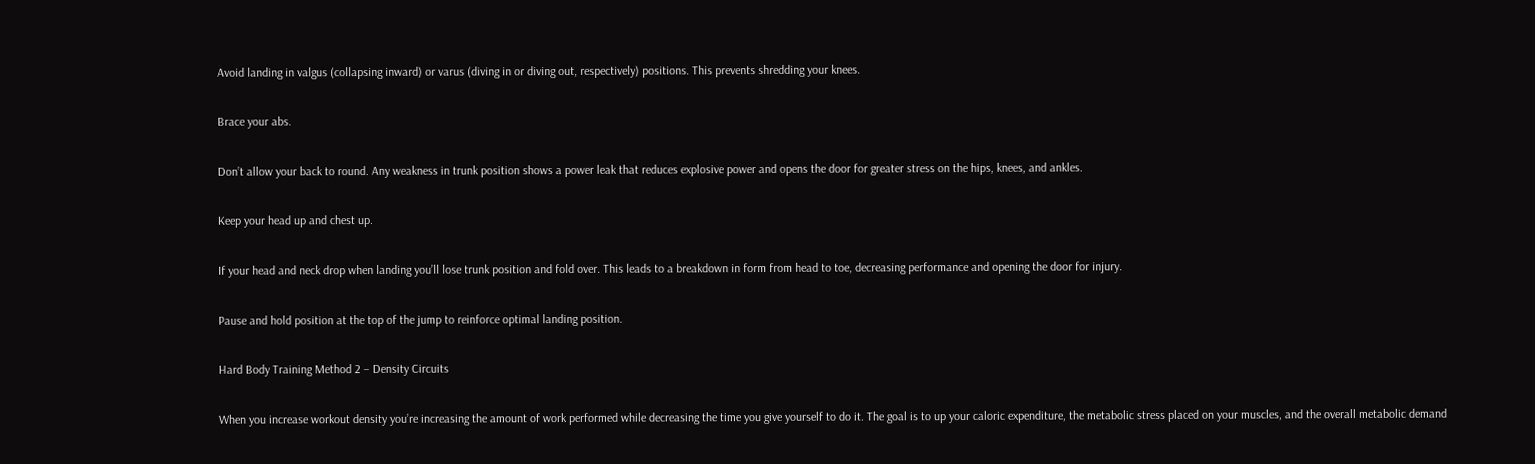Avoid landing in valgus (collapsing inward) or varus (diving in or diving out, respectively) positions. This prevents shredding your knees.

Brace your abs.

Don’t allow your back to round. Any weakness in trunk position shows a power leak that reduces explosive power and opens the door for greater stress on the hips, knees, and ankles.

Keep your head up and chest up.

If your head and neck drop when landing you’ll lose trunk position and fold over. This leads to a breakdown in form from head to toe, decreasing performance and opening the door for injury.

Pause and hold position at the top of the jump to reinforce optimal landing position.

Hard Body Training Method 2 – Density Circuits

When you increase workout density you’re increasing the amount of work performed while decreasing the time you give yourself to do it. The goal is to up your caloric expenditure, the metabolic stress placed on your muscles, and the overall metabolic demand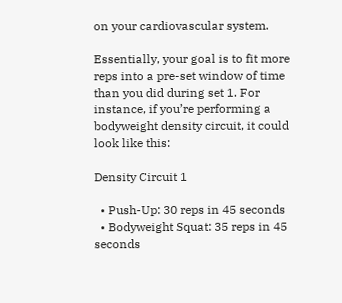on your cardiovascular system.

Essentially, your goal is to fit more reps into a pre-set window of time than you did during set 1. For instance, if you’re performing a bodyweight density circuit, it could look like this:

Density Circuit 1

  • Push-Up: 30 reps in 45 seconds
  • Bodyweight Squat: 35 reps in 45 seconds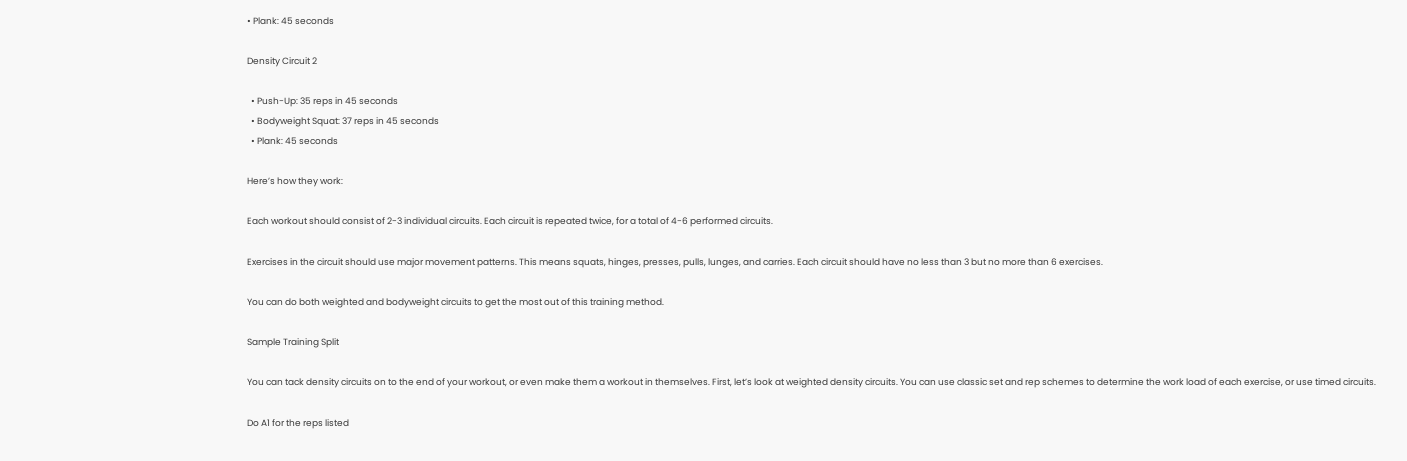• Plank: 45 seconds

Density Circuit 2

  • Push-Up: 35 reps in 45 seconds
  • Bodyweight Squat: 37 reps in 45 seconds
  • Plank: 45 seconds

Here’s how they work:

Each workout should consist of 2-3 individual circuits. Each circuit is repeated twice, for a total of 4-6 performed circuits.

Exercises in the circuit should use major movement patterns. This means squats, hinges, presses, pulls, lunges, and carries. Each circuit should have no less than 3 but no more than 6 exercises.

You can do both weighted and bodyweight circuits to get the most out of this training method.

Sample Training Split

You can tack density circuits on to the end of your workout, or even make them a workout in themselves. First, let’s look at weighted density circuits. You can use classic set and rep schemes to determine the work load of each exercise, or use timed circuits.

Do A1 for the reps listed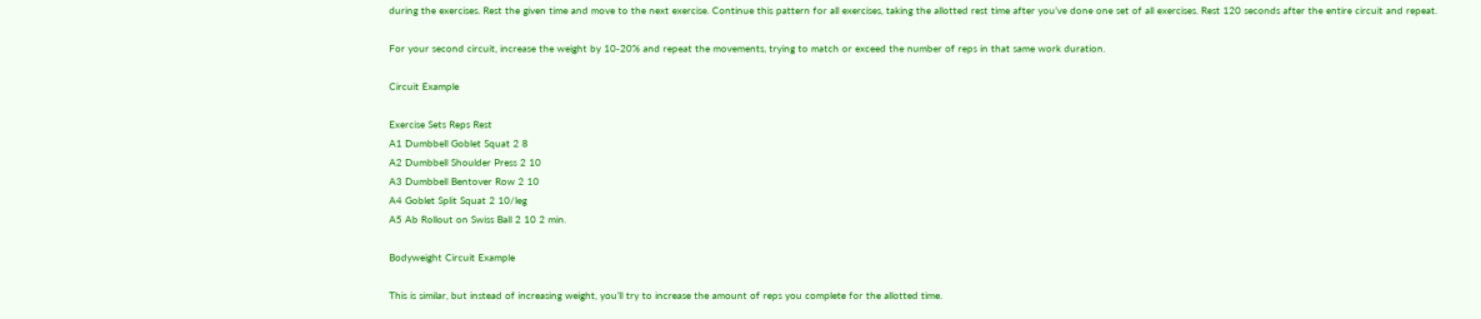during the exercises. Rest the given time and move to the next exercise. Continue this pattern for all exercises, taking the allotted rest time after you’ve done one set of all exercises. Rest 120 seconds after the entire circuit and repeat.

For your second circuit, increase the weight by 10-20% and repeat the movements, trying to match or exceed the number of reps in that same work duration.

Circuit Example

Exercise Sets Reps Rest
A1 Dumbbell Goblet Squat 2 8
A2 Dumbbell Shoulder Press 2 10
A3 Dumbbell Bentover Row 2 10
A4 Goblet Split Squat 2 10/leg
A5 Ab Rollout on Swiss Ball 2 10 2 min.

Bodyweight Circuit Example

This is similar, but instead of increasing weight, you’ll try to increase the amount of reps you complete for the allotted time.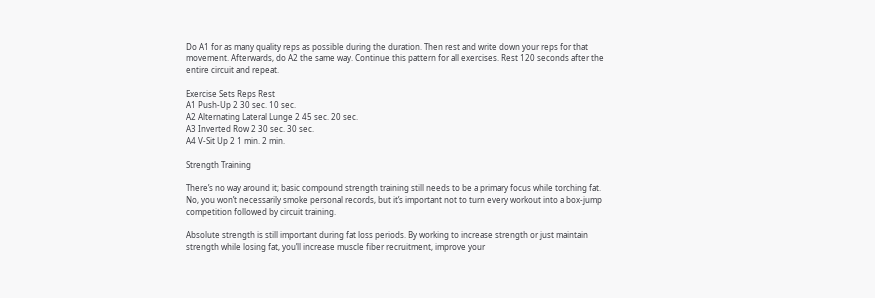Do A1 for as many quality reps as possible during the duration. Then rest and write down your reps for that movement. Afterwards, do A2 the same way. Continue this pattern for all exercises. Rest 120 seconds after the entire circuit and repeat.

Exercise Sets Reps Rest
A1 Push-Up 2 30 sec. 10 sec.
A2 Alternating Lateral Lunge 2 45 sec. 20 sec.
A3 Inverted Row 2 30 sec. 30 sec.
A4 V-Sit Up 2 1 min. 2 min.

Strength Training

There’s no way around it; basic compound strength training still needs to be a primary focus while torching fat. No, you won’t necessarily smoke personal records, but it’s important not to turn every workout into a box-jump competition followed by circuit training.

Absolute strength is still important during fat loss periods. By working to increase strength or just maintain strength while losing fat, you’ll increase muscle fiber recruitment, improve your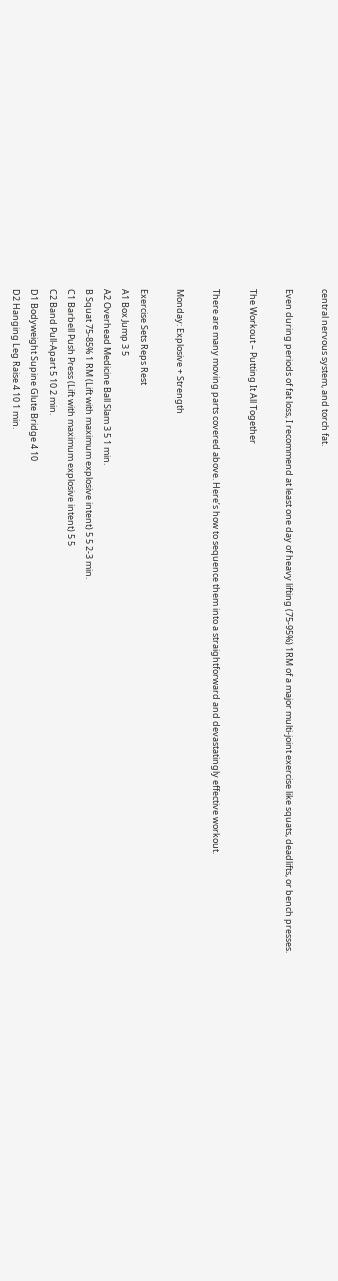central nervous system, and torch fat.

Even during periods of fat loss, I recommend at least one day of heavy lifting (75-95%) 1RM of a major multi-joint exercise like squats, deadlifts, or bench presses.

The Workout – Putting It All Together

There are many moving parts covered above. Here’s how to sequence them into a straightforward and devastatingly effective workout.

Monday: Explosive + Strength

Exercise Sets Reps Rest
A1 Box Jump 3 5
A2 Overhead Medicine Ball Slam 3 5 1 min.
B Squat 75-85% 1 RM (Lift with maximum explosive intent) 5 5 2-3 min.
C1 Barbell Push Press (Lift with maximum explosive intent) 5 5
C2 Band Pull-Apart 5 10 2 min.
D1 Bodyweight Supine Glute Bridge 4 10
D2 Hanging Leg Raise 4 10 1 min.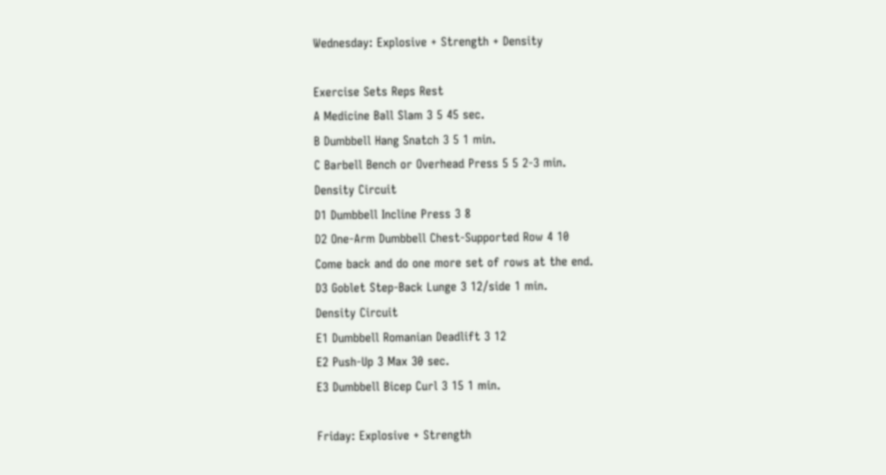Wednesday: Explosive + Strength + Density

Exercise Sets Reps Rest
A Medicine Ball Slam 3 5 45 sec.
B Dumbbell Hang Snatch 3 5 1 min.
C Barbell Bench or Overhead Press 5 5 2-3 min.
Density Circuit
D1 Dumbbell Incline Press 3 8
D2 One-Arm Dumbbell Chest-Supported Row 4 10
Come back and do one more set of rows at the end.
D3 Goblet Step-Back Lunge 3 12/side 1 min.
Density Circuit
E1 Dumbbell Romanian Deadlift 3 12
E2 Push-Up 3 Max 30 sec.
E3 Dumbbell Bicep Curl 3 15 1 min.

Friday: Explosive + Strength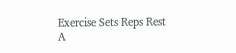Exercise Sets Reps Rest
A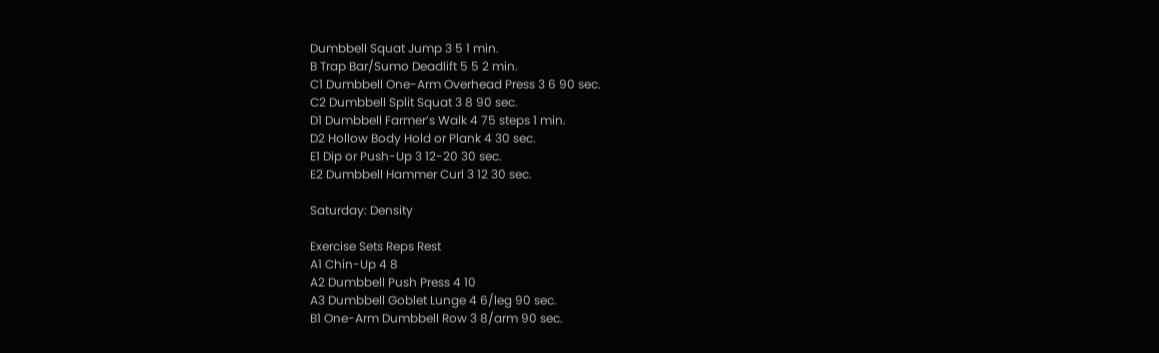Dumbbell Squat Jump 3 5 1 min.
B Trap Bar/Sumo Deadlift 5 5 2 min.
C1 Dumbbell One-Arm Overhead Press 3 6 90 sec.
C2 Dumbbell Split Squat 3 8 90 sec.
D1 Dumbbell Farmer’s Walk 4 75 steps 1 min.
D2 Hollow Body Hold or Plank 4 30 sec.
E1 Dip or Push-Up 3 12-20 30 sec.
E2 Dumbbell Hammer Curl 3 12 30 sec.

Saturday: Density

Exercise Sets Reps Rest
A1 Chin-Up 4 8
A2 Dumbbell Push Press 4 10
A3 Dumbbell Goblet Lunge 4 6/leg 90 sec.
B1 One-Arm Dumbbell Row 3 8/arm 90 sec.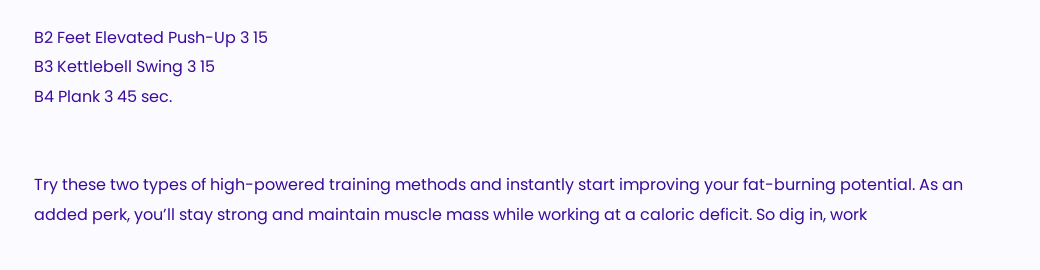B2 Feet Elevated Push-Up 3 15
B3 Kettlebell Swing 3 15
B4 Plank 3 45 sec.


Try these two types of high-powered training methods and instantly start improving your fat-burning potential. As an added perk, you’ll stay strong and maintain muscle mass while working at a caloric deficit. So dig in, work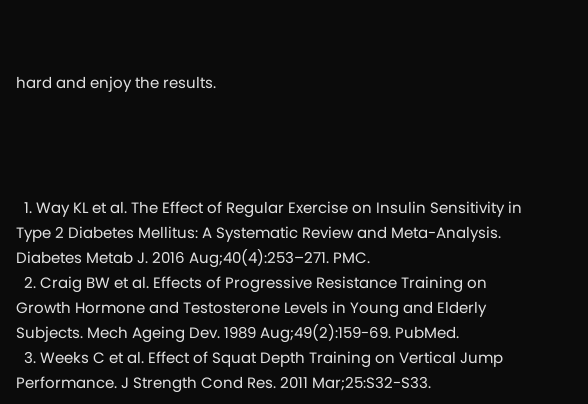hard and enjoy the results.




  1. Way KL et al. The Effect of Regular Exercise on Insulin Sensitivity in Type 2 Diabetes Mellitus: A Systematic Review and Meta-Analysis. Diabetes Metab J. 2016 Aug;40(4):253–271. PMC.
  2. Craig BW et al. Effects of Progressive Resistance Training on Growth Hormone and Testosterone Levels in Young and Elderly Subjects. Mech Ageing Dev. 1989 Aug;49(2):159-69. PubMed.
  3. Weeks C et al. Effect of Squat Depth Training on Vertical Jump Performance. J Strength Cond Res. 2011 Mar;25:S32-S33.